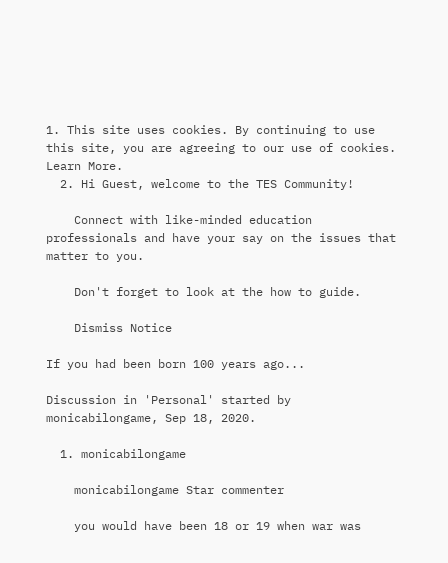1. This site uses cookies. By continuing to use this site, you are agreeing to our use of cookies. Learn More.
  2. Hi Guest, welcome to the TES Community!

    Connect with like-minded education professionals and have your say on the issues that matter to you.

    Don't forget to look at the how to guide.

    Dismiss Notice

If you had been born 100 years ago...

Discussion in 'Personal' started by monicabilongame, Sep 18, 2020.

  1. monicabilongame

    monicabilongame Star commenter

    you would have been 18 or 19 when war was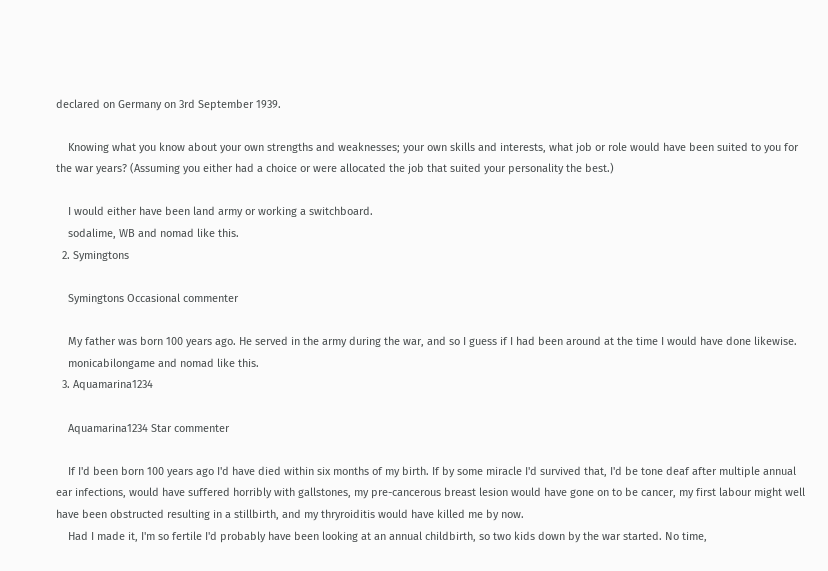declared on Germany on 3rd September 1939.

    Knowing what you know about your own strengths and weaknesses; your own skills and interests, what job or role would have been suited to you for the war years? (Assuming you either had a choice or were allocated the job that suited your personality the best.)

    I would either have been land army or working a switchboard.
    sodalime, WB and nomad like this.
  2. Symingtons

    Symingtons Occasional commenter

    My father was born 100 years ago. He served in the army during the war, and so I guess if I had been around at the time I would have done likewise.
    monicabilongame and nomad like this.
  3. Aquamarina1234

    Aquamarina1234 Star commenter

    If I'd been born 100 years ago I'd have died within six months of my birth. If by some miracle I'd survived that, I'd be tone deaf after multiple annual ear infections, would have suffered horribly with gallstones, my pre-cancerous breast lesion would have gone on to be cancer, my first labour might well have been obstructed resulting in a stillbirth, and my thryroiditis would have killed me by now.
    Had I made it, I'm so fertile I'd probably have been looking at an annual childbirth, so two kids down by the war started. No time,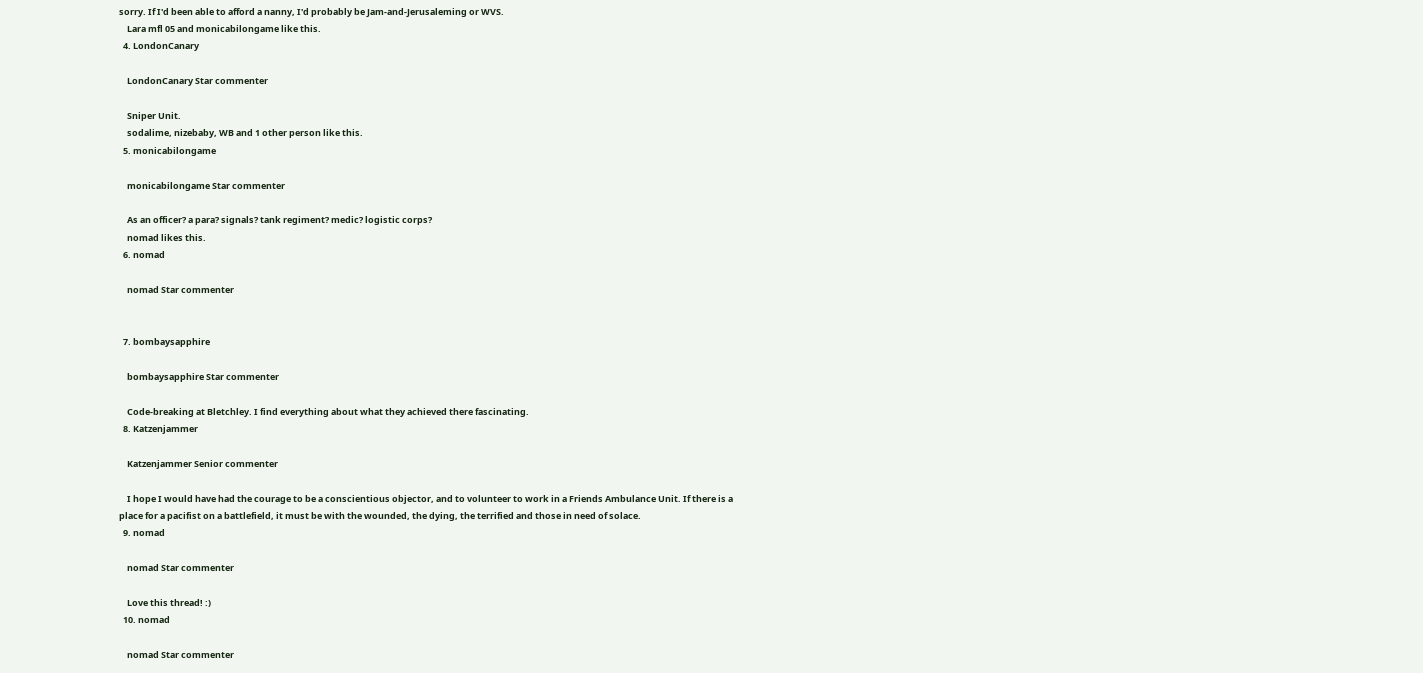sorry. If I'd been able to afford a nanny, I'd probably be Jam-and-Jerusaleming or WVS.
    Lara mfl 05 and monicabilongame like this.
  4. LondonCanary

    LondonCanary Star commenter

    Sniper Unit.
    sodalime, nizebaby, WB and 1 other person like this.
  5. monicabilongame

    monicabilongame Star commenter

    As an officer? a para? signals? tank regiment? medic? logistic corps?
    nomad likes this.
  6. nomad

    nomad Star commenter


  7. bombaysapphire

    bombaysapphire Star commenter

    Code-breaking at Bletchley. I find everything about what they achieved there fascinating.
  8. Katzenjammer

    Katzenjammer Senior commenter

    I hope I would have had the courage to be a conscientious objector, and to volunteer to work in a Friends Ambulance Unit. If there is a place for a pacifist on a battlefield, it must be with the wounded, the dying, the terrified and those in need of solace.
  9. nomad

    nomad Star commenter

    Love this thread! :)
  10. nomad

    nomad Star commenter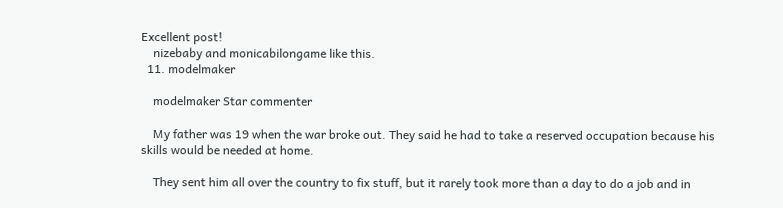Excellent post!
    nizebaby and monicabilongame like this.
  11. modelmaker

    modelmaker Star commenter

    My father was 19 when the war broke out. They said he had to take a reserved occupation because his skills would be needed at home.

    They sent him all over the country to fix stuff, but it rarely took more than a day to do a job and in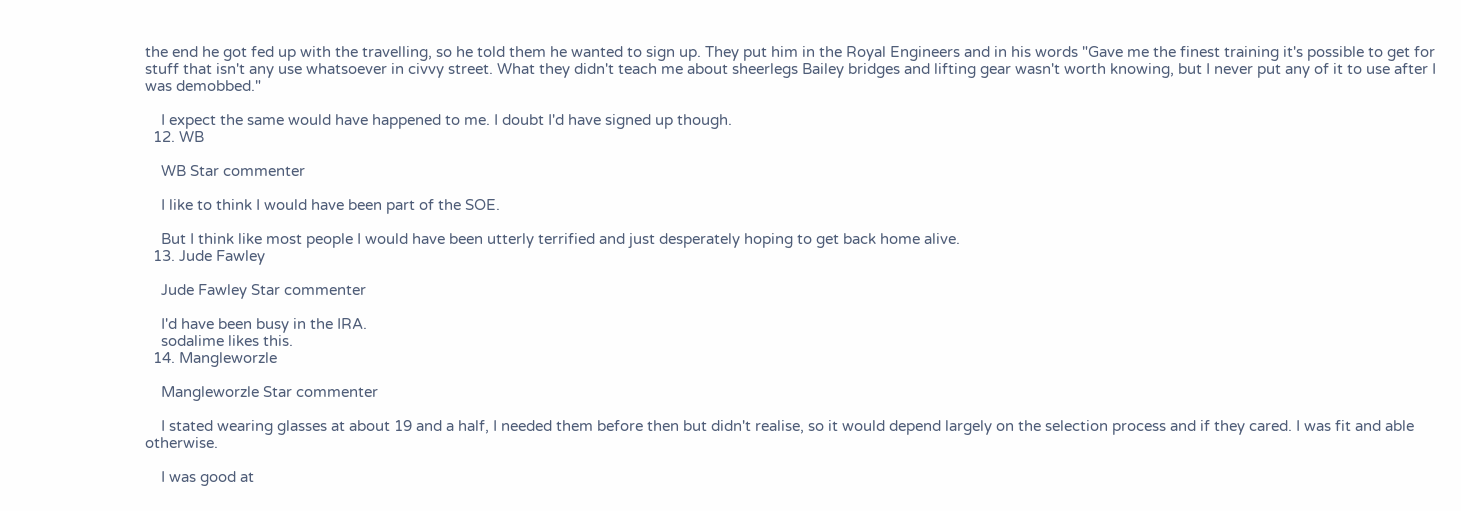the end he got fed up with the travelling, so he told them he wanted to sign up. They put him in the Royal Engineers and in his words "Gave me the finest training it's possible to get for stuff that isn't any use whatsoever in civvy street. What they didn't teach me about sheerlegs Bailey bridges and lifting gear wasn't worth knowing, but I never put any of it to use after I was demobbed."

    I expect the same would have happened to me. I doubt I'd have signed up though.
  12. WB

    WB Star commenter

    I like to think I would have been part of the SOE.

    But I think like most people I would have been utterly terrified and just desperately hoping to get back home alive.
  13. Jude Fawley

    Jude Fawley Star commenter

    I'd have been busy in the IRA.
    sodalime likes this.
  14. Mangleworzle

    Mangleworzle Star commenter

    I stated wearing glasses at about 19 and a half, I needed them before then but didn't realise, so it would depend largely on the selection process and if they cared. I was fit and able otherwise.

    I was good at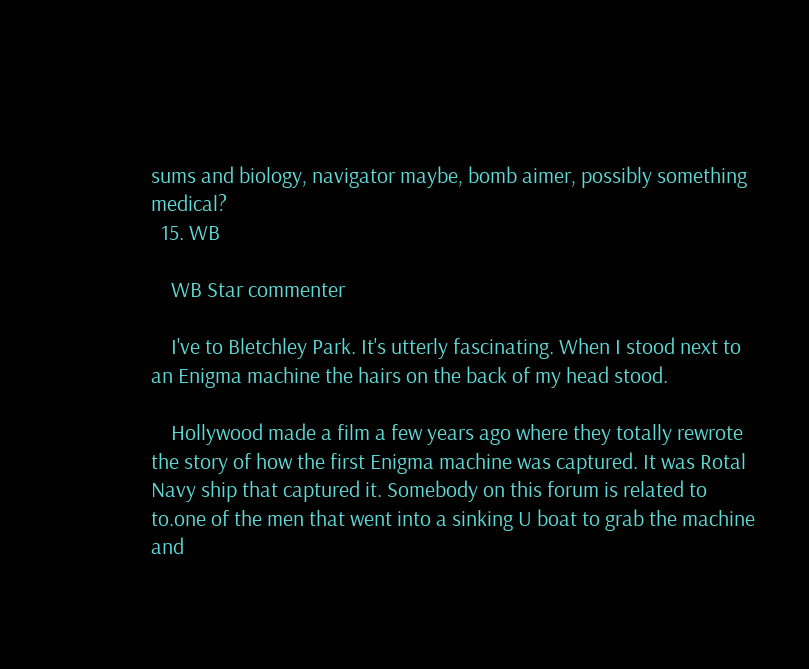sums and biology, navigator maybe, bomb aimer, possibly something medical?
  15. WB

    WB Star commenter

    I've to Bletchley Park. It's utterly fascinating. When I stood next to an Enigma machine the hairs on the back of my head stood.

    Hollywood made a film a few years ago where they totally rewrote the story of how the first Enigma machine was captured. It was Rotal Navy ship that captured it. Somebody on this forum is related to to.one of the men that went into a sinking U boat to grab the machine and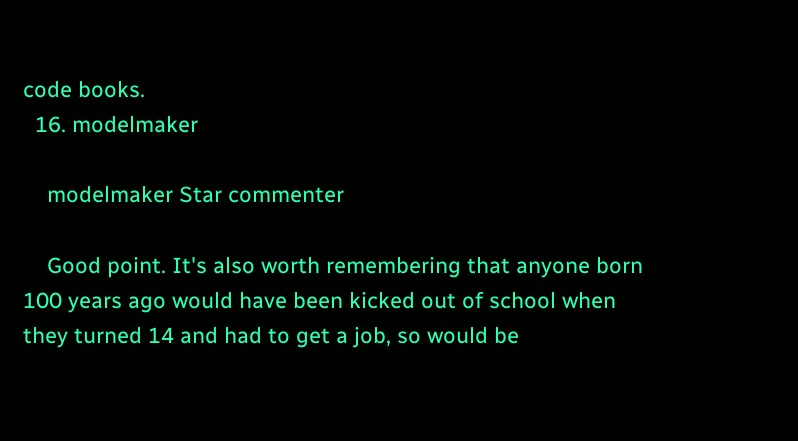code books.
  16. modelmaker

    modelmaker Star commenter

    Good point. It's also worth remembering that anyone born 100 years ago would have been kicked out of school when they turned 14 and had to get a job, so would be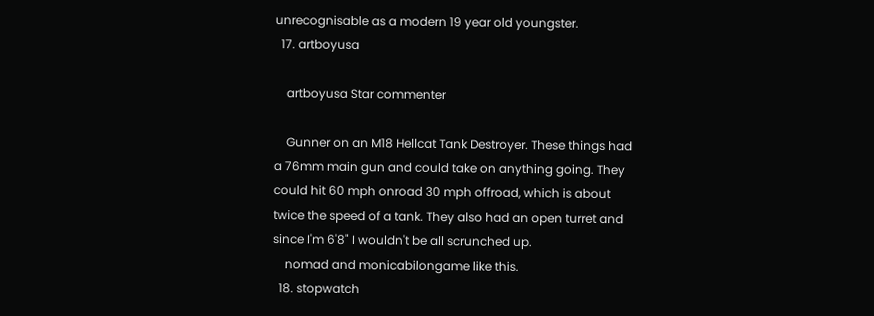unrecognisable as a modern 19 year old youngster.
  17. artboyusa

    artboyusa Star commenter

    Gunner on an M18 Hellcat Tank Destroyer. These things had a 76mm main gun and could take on anything going. They could hit 60 mph onroad 30 mph offroad, which is about twice the speed of a tank. They also had an open turret and since I'm 6'8" I wouldn't be all scrunched up.
    nomad and monicabilongame like this.
  18. stopwatch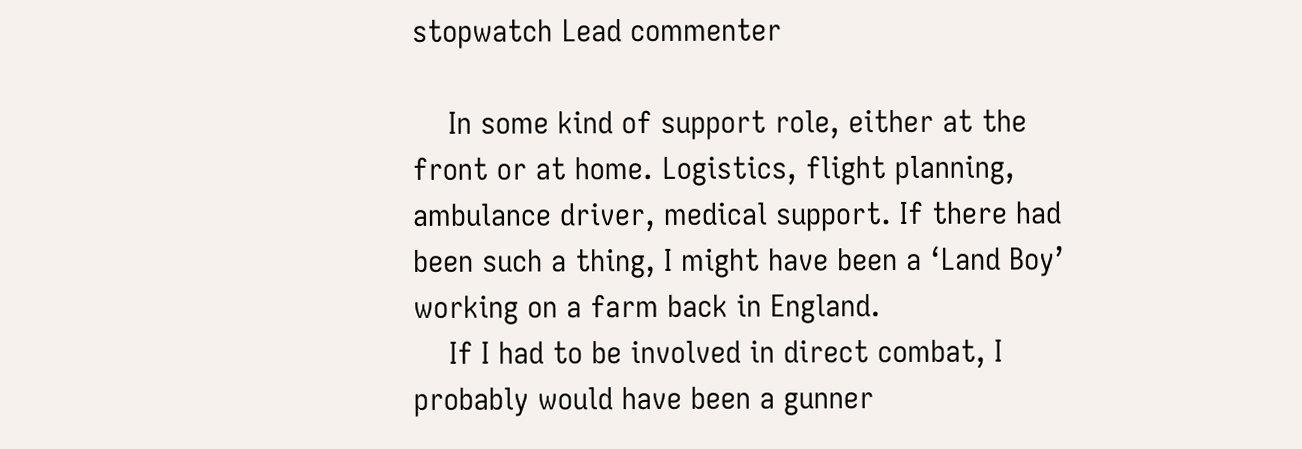stopwatch Lead commenter

    In some kind of support role, either at the front or at home. Logistics, flight planning, ambulance driver, medical support. If there had been such a thing, I might have been a ‘Land Boy’ working on a farm back in England.
    If I had to be involved in direct combat, I probably would have been a gunner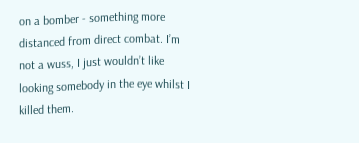on a bomber - something more distanced from direct combat. I’m not a wuss, I just wouldn’t like looking somebody in the eye whilst I killed them.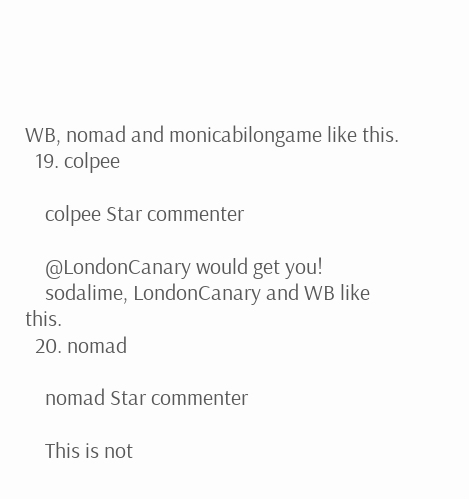WB, nomad and monicabilongame like this.
  19. colpee

    colpee Star commenter

    @LondonCanary would get you!
    sodalime, LondonCanary and WB like this.
  20. nomad

    nomad Star commenter

    This is not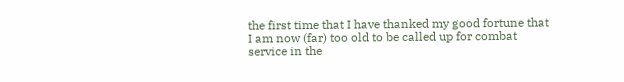the first time that I have thanked my good fortune that I am now (far) too old to be called up for combat service in the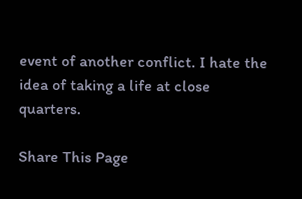event of another conflict. I hate the idea of taking a life at close quarters.

Share This Page